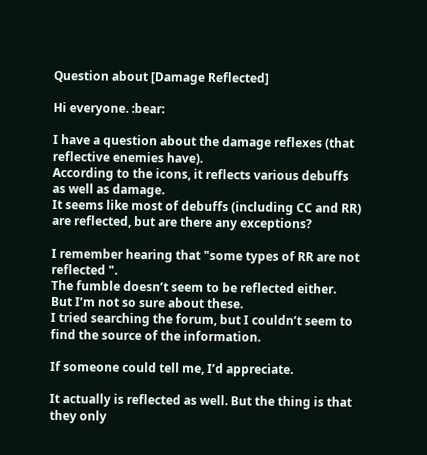Question about [Damage Reflected]

Hi everyone. :bear:

I have a question about the damage reflexes (that reflective enemies have).
According to the icons, it reflects various debuffs as well as damage.
It seems like most of debuffs (including CC and RR) are reflected, but are there any exceptions?

I remember hearing that "some types of RR are not reflected ".
The fumble doesn’t seem to be reflected either.
But I’m not so sure about these.
I tried searching the forum, but I couldn’t seem to find the source of the information.

If someone could tell me, I’d appreciate.

It actually is reflected as well. But the thing is that they only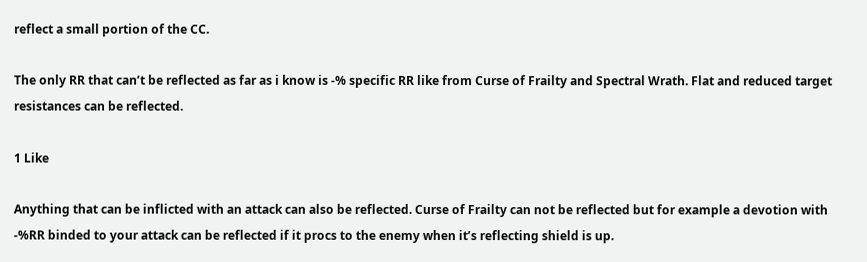reflect a small portion of the CC.

The only RR that can’t be reflected as far as i know is -% specific RR like from Curse of Frailty and Spectral Wrath. Flat and reduced target resistances can be reflected.

1 Like

Anything that can be inflicted with an attack can also be reflected. Curse of Frailty can not be reflected but for example a devotion with -%RR binded to your attack can be reflected if it procs to the enemy when it’s reflecting shield is up.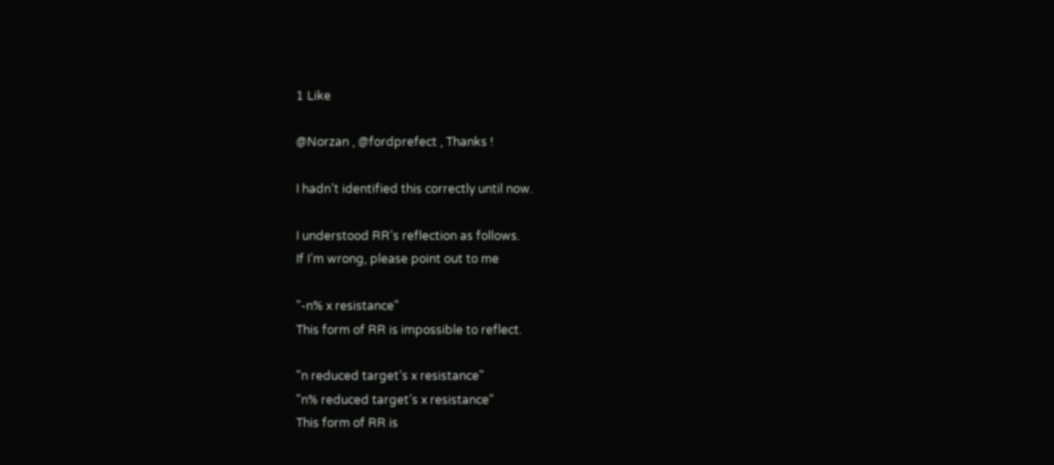1 Like

@Norzan , @fordprefect , Thanks !

I hadn’t identified this correctly until now.

I understood RR’s reflection as follows.
If I’m wrong, please point out to me

"-n% x resistance"
This form of RR is impossible to reflect.

"n reduced target’s x resistance"
"n% reduced target’s x resistance"
This form of RR is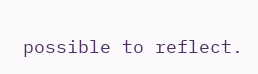possible to reflect.